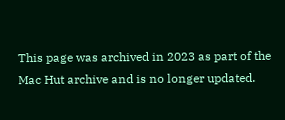This page was archived in 2023 as part of the Mac Hut archive and is no longer updated.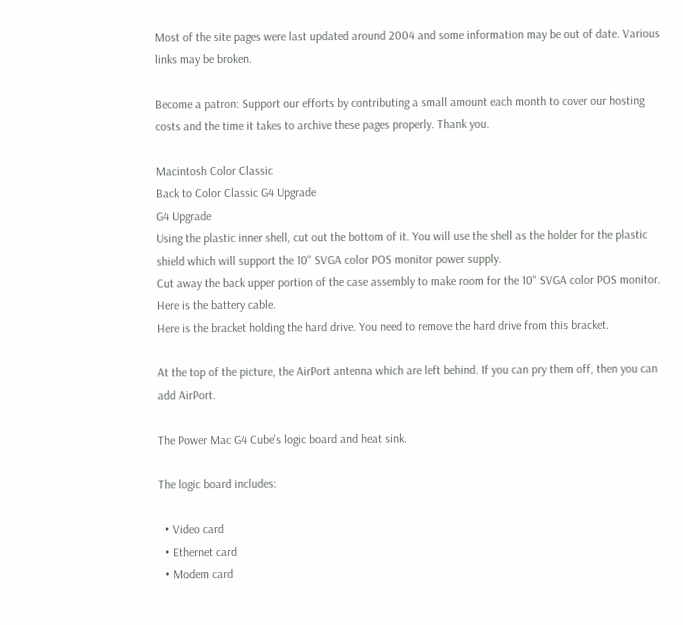Most of the site pages were last updated around 2004 and some information may be out of date. Various links may be broken.

Become a patron: Support our efforts by contributing a small amount each month to cover our hosting costs and the time it takes to archive these pages properly. Thank you.

Macintosh Color Classic
Back to Color Classic G4 Upgrade
G4 Upgrade
Using the plastic inner shell, cut out the bottom of it. You will use the shell as the holder for the plastic shield which will support the 10" SVGA color POS monitor power supply.
Cut away the back upper portion of the case assembly to make room for the 10" SVGA color POS monitor.
Here is the battery cable.
Here is the bracket holding the hard drive. You need to remove the hard drive from this bracket.

At the top of the picture, the AirPort antenna which are left behind. If you can pry them off, then you can add AirPort.

The Power Mac G4 Cube's logic board and heat sink.

The logic board includes:

  • Video card
  • Ethernet card
  • Modem card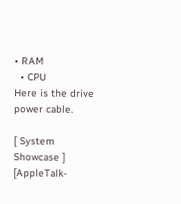• RAM
  • CPU
Here is the drive power cable.

[ System Showcase ] [AppleTalk-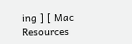ing ] [ Mac Resources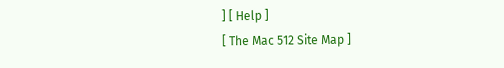] [ Help ]
[ The Mac 512 Site Map ]